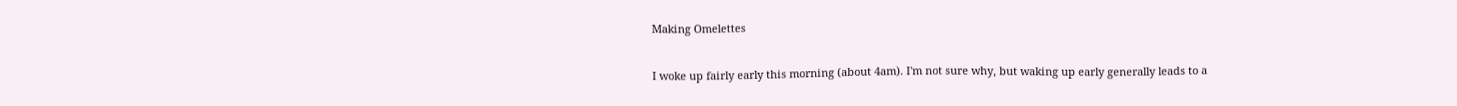Making Omelettes

I woke up fairly early this morning (about 4am). I'm not sure why, but waking up early generally leads to a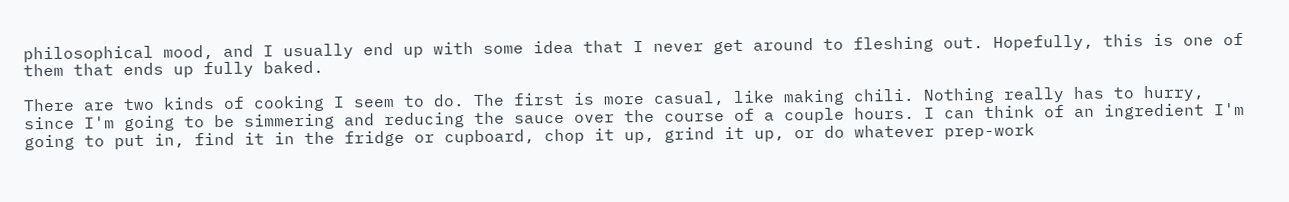philosophical mood, and I usually end up with some idea that I never get around to fleshing out. Hopefully, this is one of them that ends up fully baked.

There are two kinds of cooking I seem to do. The first is more casual, like making chili. Nothing really has to hurry, since I'm going to be simmering and reducing the sauce over the course of a couple hours. I can think of an ingredient I'm going to put in, find it in the fridge or cupboard, chop it up, grind it up, or do whatever prep-work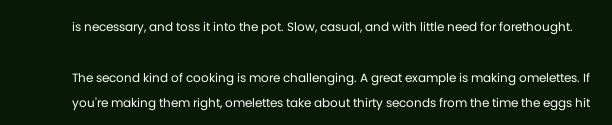is necessary, and toss it into the pot. Slow, casual, and with little need for forethought.

The second kind of cooking is more challenging. A great example is making omelettes. If you're making them right, omelettes take about thirty seconds from the time the eggs hit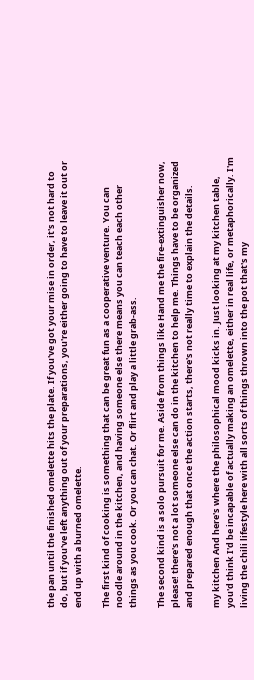the pan until the finished omelette hits the plate. If you've got your mise in order, it's not hard to do, but if you've left anything out of your preparations, you're either going to have to leave it out or end up with a burned omelette.

The first kind of cooking is something that can be great fun as a cooperative venture. You can noodle around in the kitchen, and having someone else there means you can teach each other things as you cook. Or you can chat. Or flirt and play a little grab-ass.

The second kind is a solo pursuit for me. Aside from things like Hand me the fire-extinguisher now, please! there's not a lot someone else can do in the kitchen to help me. Things have to be organized and prepared enough that once the action starts, there's not really time to explain the details.

my kitchen And here's where the philosophical mood kicks in. Just looking at my kitchen table, you'd think I'd be incapable of actually making an omelette, either in real life, or metaphorically. I'm living the chili lifestyle here with all sorts of things thrown into the pot that's my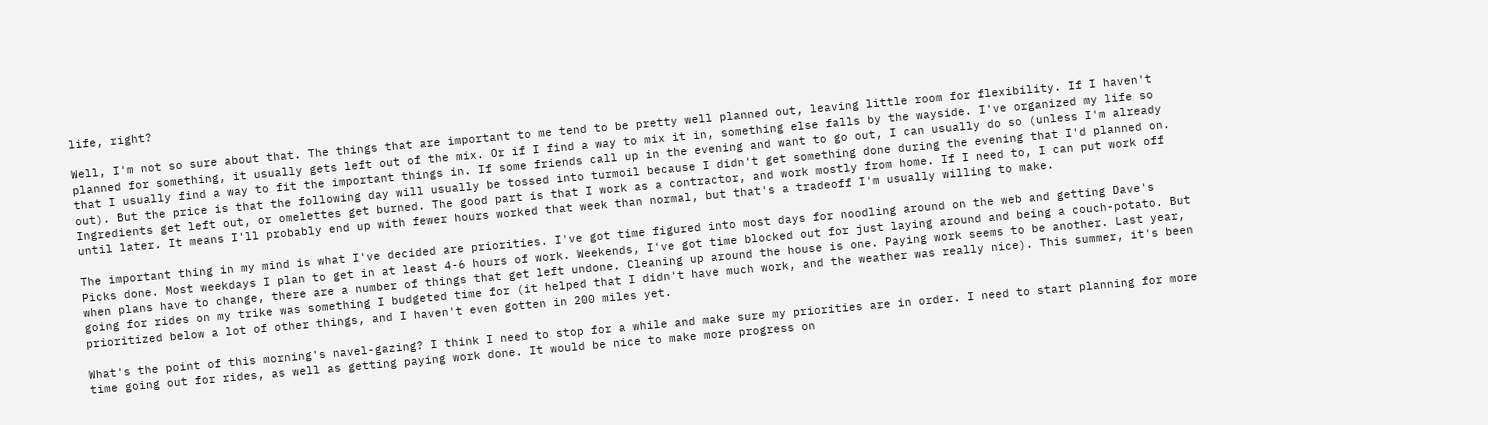life, right?

Well, I'm not so sure about that. The things that are important to me tend to be pretty well planned out, leaving little room for flexibility. If I haven't planned for something, it usually gets left out of the mix. Or if I find a way to mix it in, something else falls by the wayside. I've organized my life so that I usually find a way to fit the important things in. If some friends call up in the evening and want to go out, I can usually do so (unless I'm already out). But the price is that the following day will usually be tossed into turmoil because I didn't get something done during the evening that I'd planned on. Ingredients get left out, or omelettes get burned. The good part is that I work as a contractor, and work mostly from home. If I need to, I can put work off until later. It means I'll probably end up with fewer hours worked that week than normal, but that's a tradeoff I'm usually willing to make.

The important thing in my mind is what I've decided are priorities. I've got time figured into most days for noodling around on the web and getting Dave's Picks done. Most weekdays I plan to get in at least 4-6 hours of work. Weekends, I've got time blocked out for just laying around and being a couch-potato. But when plans have to change, there are a number of things that get left undone. Cleaning up around the house is one. Paying work seems to be another. Last year, going for rides on my trike was something I budgeted time for (it helped that I didn't have much work, and the weather was really nice). This summer, it's been prioritized below a lot of other things, and I haven't even gotten in 200 miles yet.

What's the point of this morning's navel-gazing? I think I need to stop for a while and make sure my priorities are in order. I need to start planning for more time going out for rides, as well as getting paying work done. It would be nice to make more progress on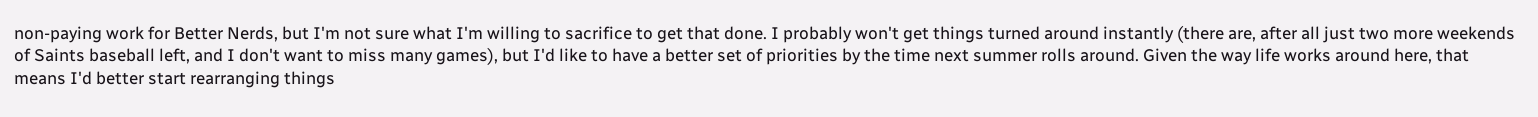non-paying work for Better Nerds, but I'm not sure what I'm willing to sacrifice to get that done. I probably won't get things turned around instantly (there are, after all just two more weekends of Saints baseball left, and I don't want to miss many games), but I'd like to have a better set of priorities by the time next summer rolls around. Given the way life works around here, that means I'd better start rearranging things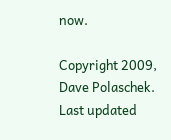now.

Copyright 2009, Dave Polaschek. Last updated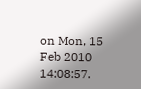on Mon, 15 Feb 2010 14:08:57.